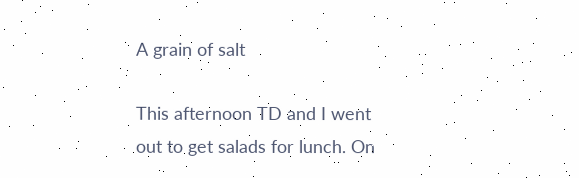A grain of salt

This afternoon TD and I went out to get salads for lunch. On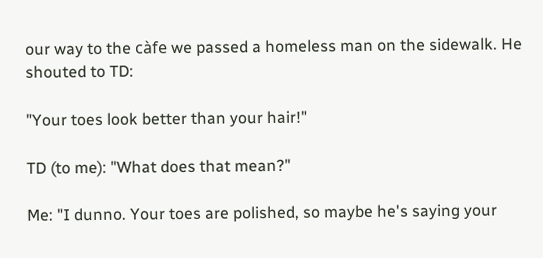our way to the càfe we passed a homeless man on the sidewalk. He shouted to TD:

"Your toes look better than your hair!"

TD (to me): "What does that mean?"

Me: "I dunno. Your toes are polished, so maybe he's saying your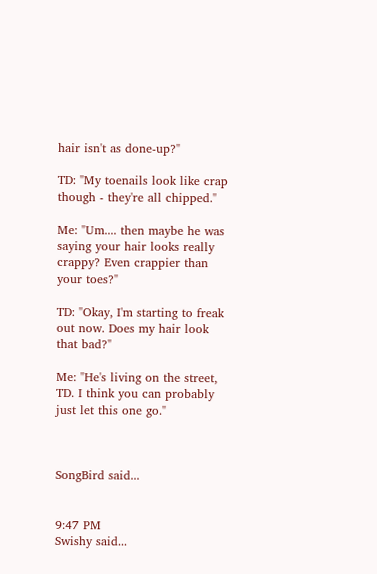hair isn't as done-up?"

TD: "My toenails look like crap though - they're all chipped."

Me: "Um.... then maybe he was saying your hair looks really crappy? Even crappier than your toes?"

TD: "Okay, I'm starting to freak out now. Does my hair look that bad?"

Me: "He's living on the street, TD. I think you can probably just let this one go."



SongBird said...


9:47 PM
Swishy said...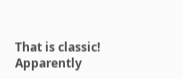That is classic! Apparently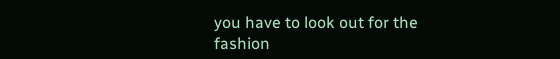you have to look out for the fashion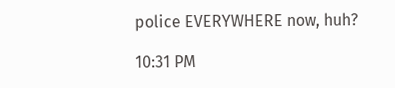police EVERYWHERE now, huh?

10:31 PM